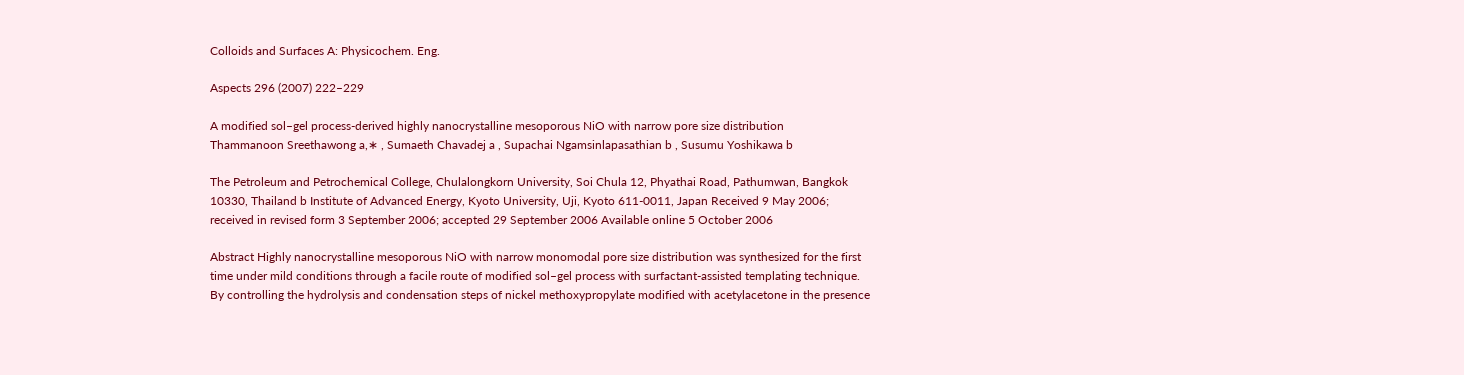Colloids and Surfaces A: Physicochem. Eng.

Aspects 296 (2007) 222–229

A modified sol–gel process-derived highly nanocrystalline mesoporous NiO with narrow pore size distribution
Thammanoon Sreethawong a,∗ , Sumaeth Chavadej a , Supachai Ngamsinlapasathian b , Susumu Yoshikawa b

The Petroleum and Petrochemical College, Chulalongkorn University, Soi Chula 12, Phyathai Road, Pathumwan, Bangkok 10330, Thailand b Institute of Advanced Energy, Kyoto University, Uji, Kyoto 611-0011, Japan Received 9 May 2006; received in revised form 3 September 2006; accepted 29 September 2006 Available online 5 October 2006

Abstract Highly nanocrystalline mesoporous NiO with narrow monomodal pore size distribution was synthesized for the first time under mild conditions through a facile route of modified sol–gel process with surfactant-assisted templating technique. By controlling the hydrolysis and condensation steps of nickel methoxypropylate modified with acetylacetone in the presence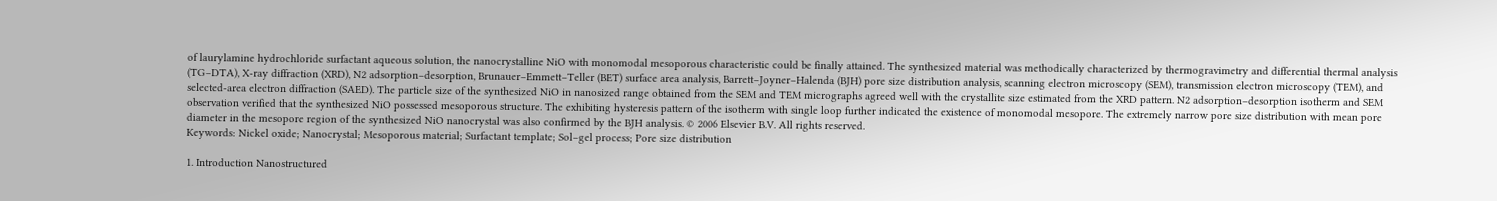of laurylamine hydrochloride surfactant aqueous solution, the nanocrystalline NiO with monomodal mesoporous characteristic could be finally attained. The synthesized material was methodically characterized by thermogravimetry and differential thermal analysis (TG–DTA), X-ray diffraction (XRD), N2 adsorption–desorption, Brunauer–Emmett–Teller (BET) surface area analysis, Barrett–Joyner–Halenda (BJH) pore size distribution analysis, scanning electron microscopy (SEM), transmission electron microscopy (TEM), and selected-area electron diffraction (SAED). The particle size of the synthesized NiO in nanosized range obtained from the SEM and TEM micrographs agreed well with the crystallite size estimated from the XRD pattern. N2 adsorption–desorption isotherm and SEM observation verified that the synthesized NiO possessed mesoporous structure. The exhibiting hysteresis pattern of the isotherm with single loop further indicated the existence of monomodal mesopore. The extremely narrow pore size distribution with mean pore diameter in the mesopore region of the synthesized NiO nanocrystal was also confirmed by the BJH analysis. © 2006 Elsevier B.V. All rights reserved.
Keywords: Nickel oxide; Nanocrystal; Mesoporous material; Surfactant template; Sol–gel process; Pore size distribution

1. Introduction Nanostructured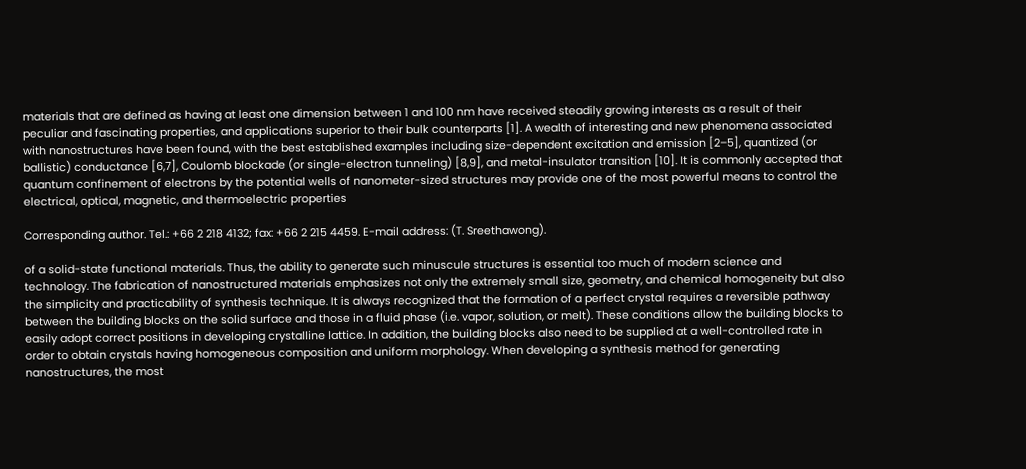materials that are defined as having at least one dimension between 1 and 100 nm have received steadily growing interests as a result of their peculiar and fascinating properties, and applications superior to their bulk counterparts [1]. A wealth of interesting and new phenomena associated with nanostructures have been found, with the best established examples including size-dependent excitation and emission [2–5], quantized (or ballistic) conductance [6,7], Coulomb blockade (or single-electron tunneling) [8,9], and metal-insulator transition [10]. It is commonly accepted that quantum confinement of electrons by the potential wells of nanometer-sized structures may provide one of the most powerful means to control the electrical, optical, magnetic, and thermoelectric properties

Corresponding author. Tel.: +66 2 218 4132; fax: +66 2 215 4459. E-mail address: (T. Sreethawong).

of a solid-state functional materials. Thus, the ability to generate such minuscule structures is essential too much of modern science and technology. The fabrication of nanostructured materials emphasizes not only the extremely small size, geometry, and chemical homogeneity but also the simplicity and practicability of synthesis technique. It is always recognized that the formation of a perfect crystal requires a reversible pathway between the building blocks on the solid surface and those in a fluid phase (i.e. vapor, solution, or melt). These conditions allow the building blocks to easily adopt correct positions in developing crystalline lattice. In addition, the building blocks also need to be supplied at a well-controlled rate in order to obtain crystals having homogeneous composition and uniform morphology. When developing a synthesis method for generating nanostructures, the most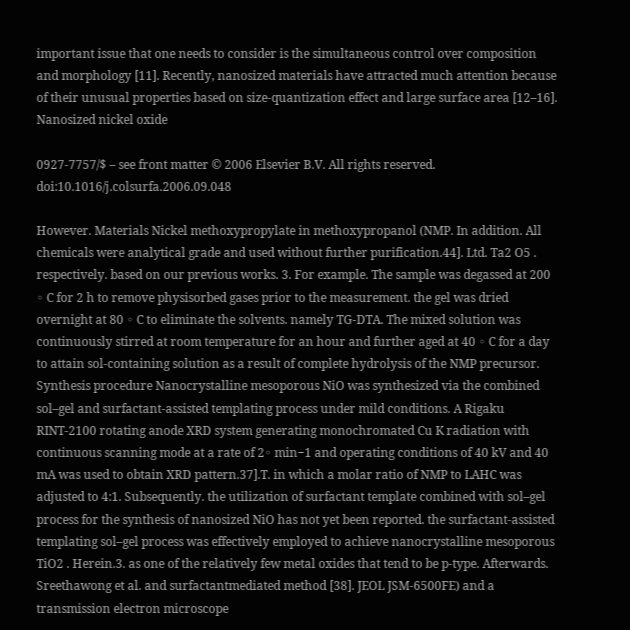important issue that one needs to consider is the simultaneous control over composition and morphology [11]. Recently, nanosized materials have attracted much attention because of their unusual properties based on size-quantization effect and large surface area [12–16]. Nanosized nickel oxide

0927-7757/$ – see front matter © 2006 Elsevier B.V. All rights reserved. doi:10.1016/j.colsurfa.2006.09.048

However. Materials Nickel methoxypropylate in methoxypropanol (NMP. In addition. All chemicals were analytical grade and used without further purification.44]. Ltd. Ta2 O5 . respectively. based on our previous works. 3. For example. The sample was degassed at 200 ◦ C for 2 h to remove physisorbed gases prior to the measurement. the gel was dried overnight at 80 ◦ C to eliminate the solvents. namely TG-DTA. The mixed solution was continuously stirred at room temperature for an hour and further aged at 40 ◦ C for a day to attain sol-containing solution as a result of complete hydrolysis of the NMP precursor. Synthesis procedure Nanocrystalline mesoporous NiO was synthesized via the combined sol–gel and surfactant-assisted templating process under mild conditions. A Rigaku RINT-2100 rotating anode XRD system generating monochromated Cu K radiation with continuous scanning mode at a rate of 2◦ min−1 and operating conditions of 40 kV and 40 mA was used to obtain XRD pattern.37].T. in which a molar ratio of NMP to LAHC was adjusted to 4:1. Subsequently. the utilization of surfactant template combined with sol–gel process for the synthesis of nanosized NiO has not yet been reported. the surfactant-assisted templating sol–gel process was effectively employed to achieve nanocrystalline mesoporous TiO2 . Herein.3. as one of the relatively few metal oxides that tend to be p-type. Afterwards. Sreethawong et al. and surfactantmediated method [38]. JEOL JSM-6500FE) and a transmission electron microscope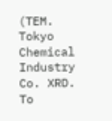(TEM. Tokyo Chemical Industry Co. XRD. To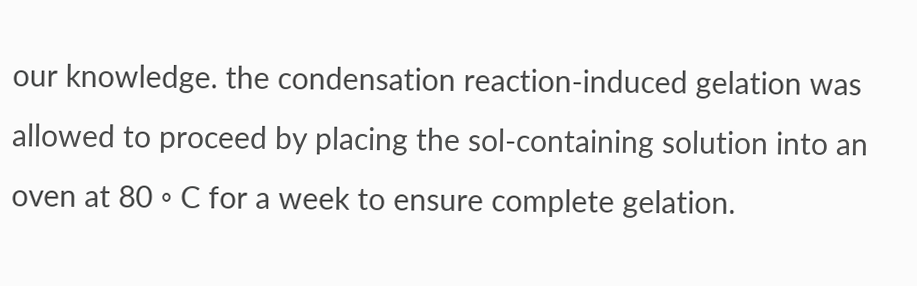our knowledge. the condensation reaction-induced gelation was allowed to proceed by placing the sol-containing solution into an oven at 80 ◦ C for a week to ensure complete gelation.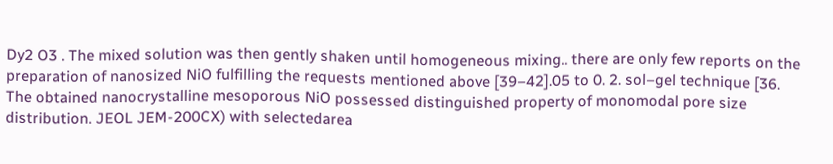Dy2 O3 . The mixed solution was then gently shaken until homogeneous mixing.. there are only few reports on the preparation of nanosized NiO fulfilling the requests mentioned above [39–42].05 to 0. 2. sol–gel technique [36. The obtained nanocrystalline mesoporous NiO possessed distinguished property of monomodal pore size distribution. JEOL JEM-200CX) with selectedarea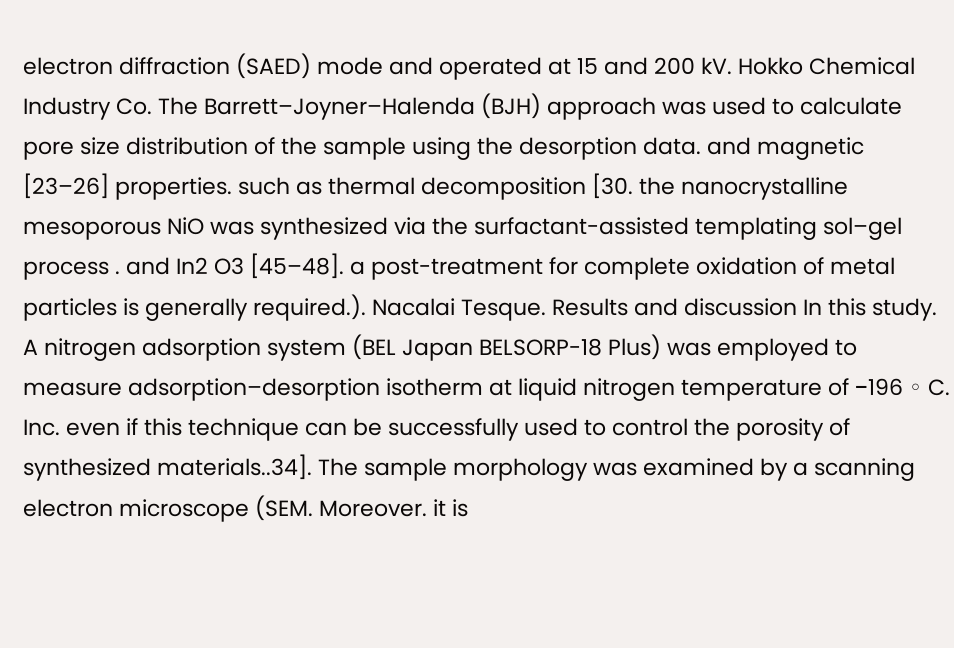electron diffraction (SAED) mode and operated at 15 and 200 kV. Hokko Chemical Industry Co. The Barrett–Joyner–Halenda (BJH) approach was used to calculate pore size distribution of the sample using the desorption data. and magnetic [23–26] properties. such as thermal decomposition [30. the nanocrystalline mesoporous NiO was synthesized via the surfactant-assisted templating sol–gel process . and In2 O3 [45–48]. a post-treatment for complete oxidation of metal particles is generally required.). Nacalai Tesque. Results and discussion In this study. A nitrogen adsorption system (BEL Japan BELSORP-18 Plus) was employed to measure adsorption–desorption isotherm at liquid nitrogen temperature of −196 ◦ C. Inc. even if this technique can be successfully used to control the porosity of synthesized materials..34]. The sample morphology was examined by a scanning electron microscope (SEM. Moreover. it is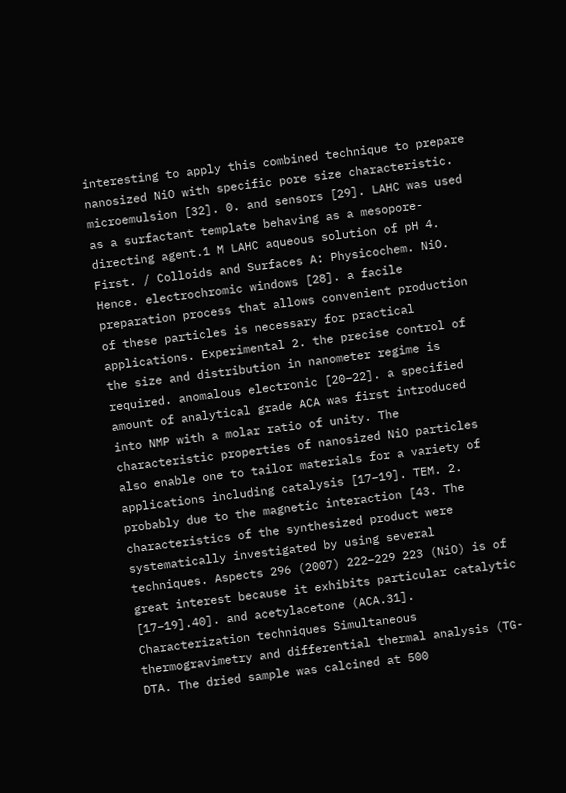interesting to apply this combined technique to prepare nanosized NiO with specific pore size characteristic. microemulsion [32]. 0. and sensors [29]. LAHC was used as a surfactant template behaving as a mesopore-directing agent.1 M LAHC aqueous solution of pH 4. First. / Colloids and Surfaces A: Physicochem. NiO. Hence. electrochromic windows [28]. a facile preparation process that allows convenient production of these particles is necessary for practical applications. Experimental 2. the precise control of the size and distribution in nanometer regime is required. anomalous electronic [20–22]. a specified amount of analytical grade ACA was first introduced into NMP with a molar ratio of unity. The characteristic properties of nanosized NiO particles also enable one to tailor materials for a variety of applications including catalysis [17–19]. TEM. 2. probably due to the magnetic interaction [43. The characteristics of the synthesized product were systematically investigated by using several techniques. Aspects 296 (2007) 222–229 223 (NiO) is of great interest because it exhibits particular catalytic [17–19].40]. and acetylacetone (ACA.31]. Characterization techniques Simultaneous thermogravimetry and differential thermal analysis (TG-DTA. The dried sample was calcined at 500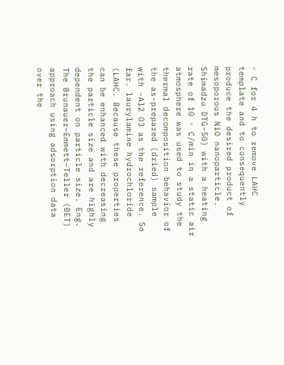◦ C for 4 h to remove LAHC template and to consequently produce the desired product of mesoporous NiO nanoparticle. Shimadzu DTG-50) with a heating rate of 10 ◦ C/min in a static air atmosphere was used to study the thermal decomposition behavior of the as-prepared (dried) sample with -Al2 O3 as the reference. So far. laurylamine hydrochloride (LAHC. Because these properties can be enhanced with decreasing the particle size and are highly dependent on particle size. Eng. The Brunauer–Emmett–Teller (BET) approach using adsorption data over the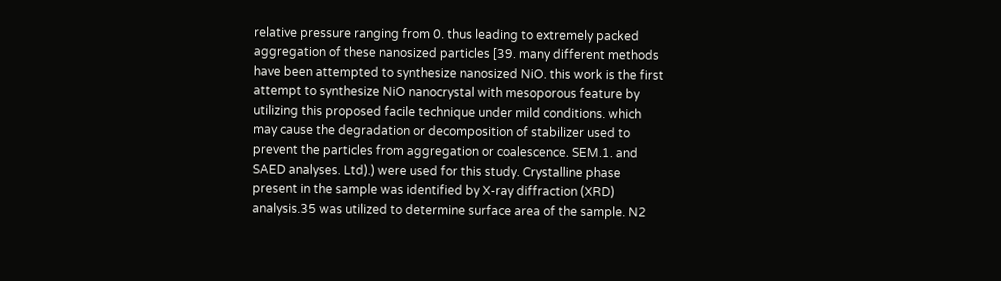relative pressure ranging from 0. thus leading to extremely packed aggregation of these nanosized particles [39. many different methods have been attempted to synthesize nanosized NiO. this work is the first attempt to synthesize NiO nanocrystal with mesoporous feature by utilizing this proposed facile technique under mild conditions. which may cause the degradation or decomposition of stabilizer used to prevent the particles from aggregation or coalescence. SEM.1. and SAED analyses. Ltd).) were used for this study. Crystalline phase present in the sample was identified by X-ray diffraction (XRD) analysis.35 was utilized to determine surface area of the sample. N2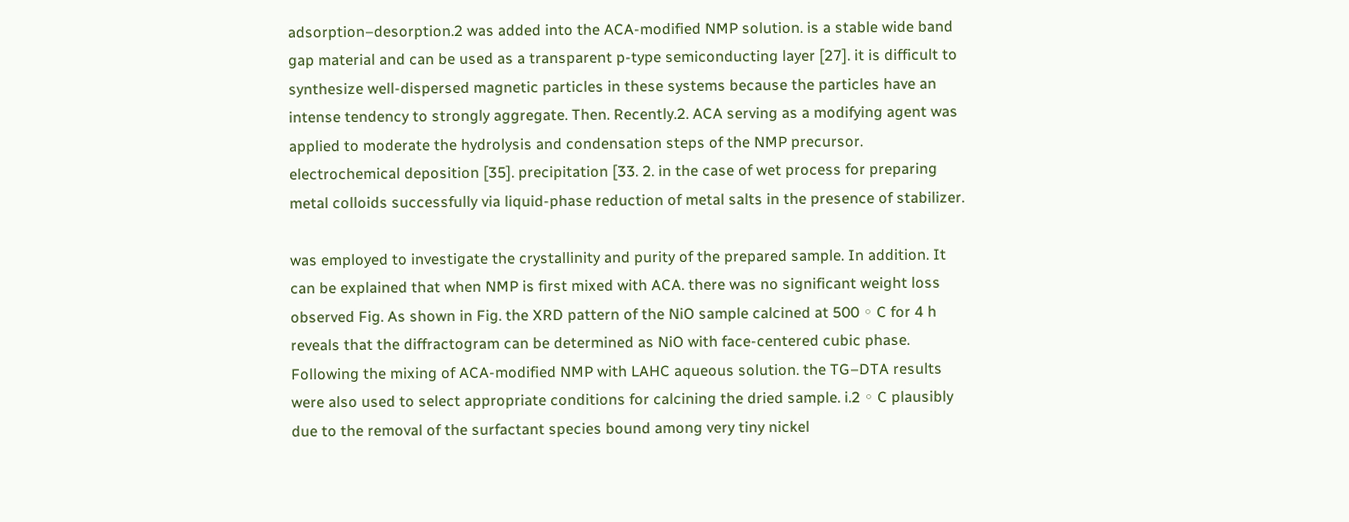adsorption–desorption.2 was added into the ACA-modified NMP solution. is a stable wide band gap material and can be used as a transparent p-type semiconducting layer [27]. it is difficult to synthesize well-dispersed magnetic particles in these systems because the particles have an intense tendency to strongly aggregate. Then. Recently.2. ACA serving as a modifying agent was applied to moderate the hydrolysis and condensation steps of the NMP precursor. electrochemical deposition [35]. precipitation [33. 2. in the case of wet process for preparing metal colloids successfully via liquid-phase reduction of metal salts in the presence of stabilizer.

was employed to investigate the crystallinity and purity of the prepared sample. In addition. It can be explained that when NMP is first mixed with ACA. there was no significant weight loss observed Fig. As shown in Fig. the XRD pattern of the NiO sample calcined at 500 ◦ C for 4 h reveals that the diffractogram can be determined as NiO with face-centered cubic phase. Following the mixing of ACA-modified NMP with LAHC aqueous solution. the TG–DTA results were also used to select appropriate conditions for calcining the dried sample. i.2 ◦ C plausibly due to the removal of the surfactant species bound among very tiny nickel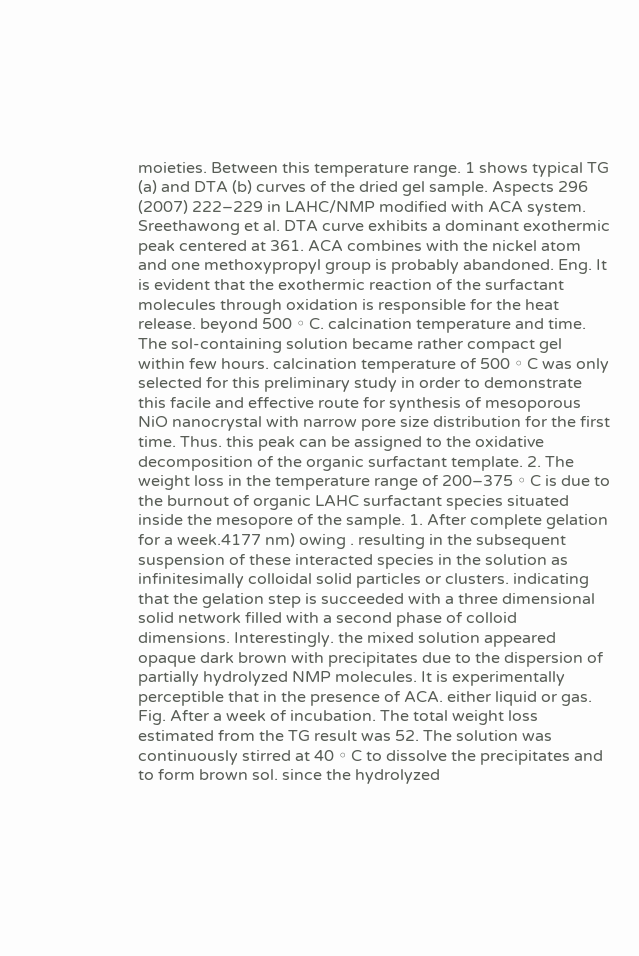moieties. Between this temperature range. 1 shows typical TG (a) and DTA (b) curves of the dried gel sample. Aspects 296 (2007) 222–229 in LAHC/NMP modified with ACA system. Sreethawong et al. DTA curve exhibits a dominant exothermic peak centered at 361. ACA combines with the nickel atom and one methoxypropyl group is probably abandoned. Eng. It is evident that the exothermic reaction of the surfactant molecules through oxidation is responsible for the heat release. beyond 500 ◦ C. calcination temperature and time. The sol-containing solution became rather compact gel within few hours. calcination temperature of 500 ◦ C was only selected for this preliminary study in order to demonstrate this facile and effective route for synthesis of mesoporous NiO nanocrystal with narrow pore size distribution for the first time. Thus. this peak can be assigned to the oxidative decomposition of the organic surfactant template. 2. The weight loss in the temperature range of 200–375 ◦ C is due to the burnout of organic LAHC surfactant species situated inside the mesopore of the sample. 1. After complete gelation for a week.4177 nm) owing . resulting in the subsequent suspension of these interacted species in the solution as infinitesimally colloidal solid particles or clusters. indicating that the gelation step is succeeded with a three dimensional solid network filled with a second phase of colloid dimensions. Interestingly. the mixed solution appeared opaque dark brown with precipitates due to the dispersion of partially hydrolyzed NMP molecules. It is experimentally perceptible that in the presence of ACA. either liquid or gas. Fig. After a week of incubation. The total weight loss estimated from the TG result was 52. The solution was continuously stirred at 40 ◦ C to dissolve the precipitates and to form brown sol. since the hydrolyzed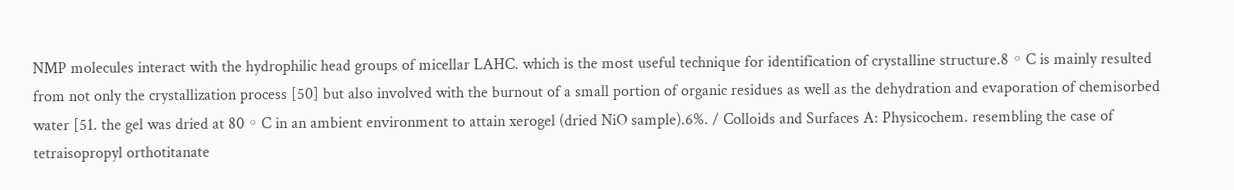NMP molecules interact with the hydrophilic head groups of micellar LAHC. which is the most useful technique for identification of crystalline structure.8 ◦ C is mainly resulted from not only the crystallization process [50] but also involved with the burnout of a small portion of organic residues as well as the dehydration and evaporation of chemisorbed water [51. the gel was dried at 80 ◦ C in an ambient environment to attain xerogel (dried NiO sample).6%. / Colloids and Surfaces A: Physicochem. resembling the case of tetraisopropyl orthotitanate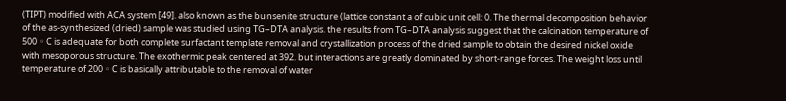(TIPT) modified with ACA system [49]. also known as the bunsenite structure (lattice constant a of cubic unit cell: 0. The thermal decomposition behavior of the as-synthesized (dried) sample was studied using TG–DTA analysis. the results from TG–DTA analysis suggest that the calcination temperature of 500 ◦ C is adequate for both complete surfactant template removal and crystallization process of the dried sample to obtain the desired nickel oxide with mesoporous structure. The exothermic peak centered at 392. but interactions are greatly dominated by short-range forces. The weight loss until temperature of 200 ◦ C is basically attributable to the removal of water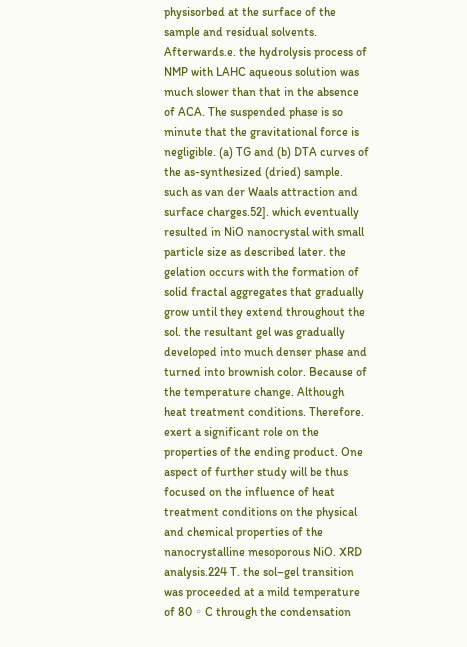physisorbed at the surface of the sample and residual solvents. Afterwards.e. the hydrolysis process of NMP with LAHC aqueous solution was much slower than that in the absence of ACA. The suspended phase is so minute that the gravitational force is negligible. (a) TG and (b) DTA curves of the as-synthesized (dried) sample. such as van der Waals attraction and surface charges.52]. which eventually resulted in NiO nanocrystal with small particle size as described later. the gelation occurs with the formation of solid fractal aggregates that gradually grow until they extend throughout the sol. the resultant gel was gradually developed into much denser phase and turned into brownish color. Because of the temperature change. Although heat treatment conditions. Therefore. exert a significant role on the properties of the ending product. One aspect of further study will be thus focused on the influence of heat treatment conditions on the physical and chemical properties of the nanocrystalline mesoporous NiO. XRD analysis.224 T. the sol–gel transition was proceeded at a mild temperature of 80 ◦ C through the condensation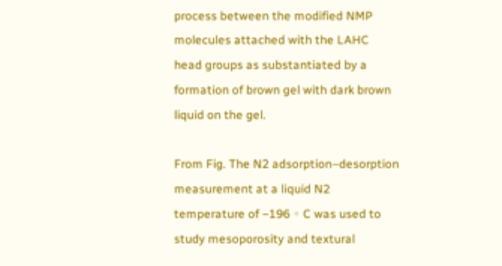process between the modified NMP molecules attached with the LAHC head groups as substantiated by a formation of brown gel with dark brown liquid on the gel.

From Fig. The N2 adsorption–desorption measurement at a liquid N2 temperature of −196 ◦ C was used to study mesoporosity and textural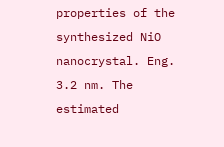properties of the synthesized NiO nanocrystal. Eng. 3.2 nm. The estimated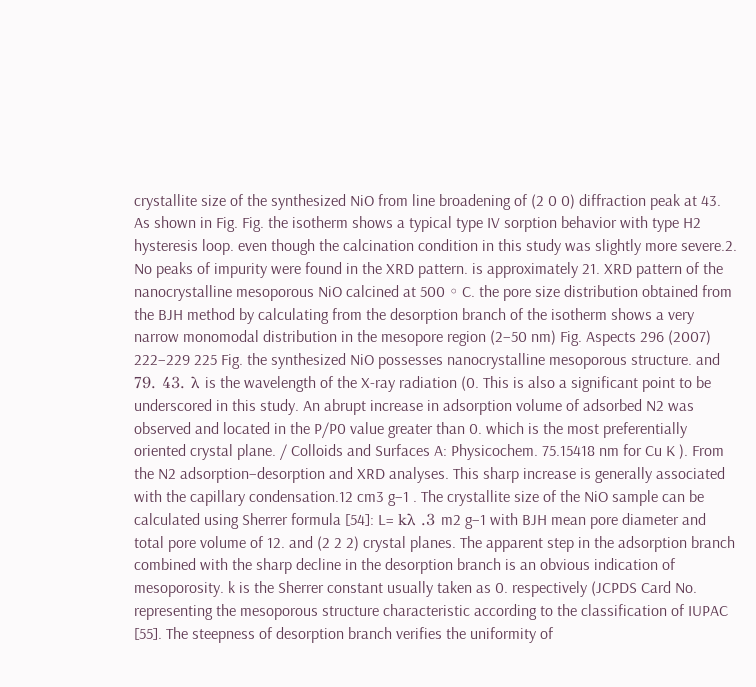crystallite size of the synthesized NiO from line broadening of (2 0 0) diffraction peak at 43. As shown in Fig. Fig. the isotherm shows a typical type IV sorption behavior with type H2 hysteresis loop. even though the calcination condition in this study was slightly more severe.2. No peaks of impurity were found in the XRD pattern. is approximately 21. XRD pattern of the nanocrystalline mesoporous NiO calcined at 500 ◦ C. the pore size distribution obtained from the BJH method by calculating from the desorption branch of the isotherm shows a very narrow monomodal distribution in the mesopore region (2–50 nm) Fig. Aspects 296 (2007) 222–229 225 Fig. the synthesized NiO possesses nanocrystalline mesoporous structure. and 79. 43. λ is the wavelength of the X-ray radiation (0. This is also a significant point to be underscored in this study. An abrupt increase in adsorption volume of adsorbed N2 was observed and located in the P/P0 value greater than 0. which is the most preferentially oriented crystal plane. / Colloids and Surfaces A: Physicochem. 75.15418 nm for Cu K ). From the N2 adsorption–desorption and XRD analyses. This sharp increase is generally associated with the capillary condensation.12 cm3 g−1 . The crystallite size of the NiO sample can be calculated using Sherrer formula [54]: L= kλ .3 m2 g−1 with BJH mean pore diameter and total pore volume of 12. and (2 2 2) crystal planes. The apparent step in the adsorption branch combined with the sharp decline in the desorption branch is an obvious indication of mesoporosity. k is the Sherrer constant usually taken as 0. respectively (JCPDS Card No. representing the mesoporous structure characteristic according to the classification of IUPAC [55]. The steepness of desorption branch verifies the uniformity of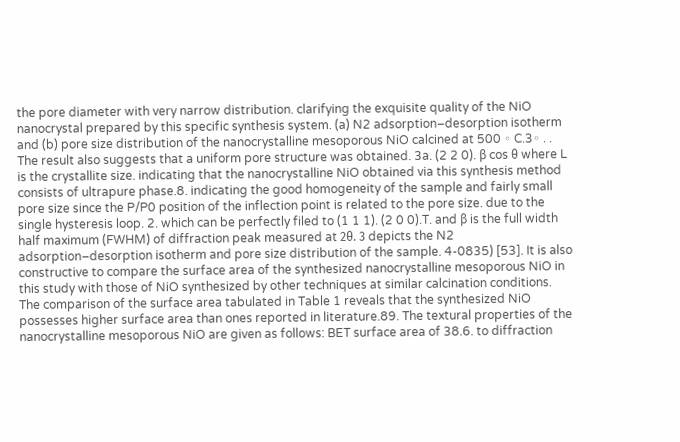the pore diameter with very narrow distribution. clarifying the exquisite quality of the NiO nanocrystal prepared by this specific synthesis system. (a) N2 adsorption–desorption isotherm and (b) pore size distribution of the nanocrystalline mesoporous NiO calcined at 500 ◦ C.3◦ . . The result also suggests that a uniform pore structure was obtained. 3a. (2 2 0). β cos θ where L is the crystallite size. indicating that the nanocrystalline NiO obtained via this synthesis method consists of ultrapure phase.8. indicating the good homogeneity of the sample and fairly small pore size since the P/P0 position of the inflection point is related to the pore size. due to the single hysteresis loop. 2. which can be perfectly filed to (1 1 1). (2 0 0).T. and β is the full width half maximum (FWHM) of diffraction peak measured at 2θ. 3 depicts the N2 adsorption–desorption isotherm and pore size distribution of the sample. 4-0835) [53]. It is also constructive to compare the surface area of the synthesized nanocrystalline mesoporous NiO in this study with those of NiO synthesized by other techniques at similar calcination conditions. The comparison of the surface area tabulated in Table 1 reveals that the synthesized NiO possesses higher surface area than ones reported in literature.89. The textural properties of the nanocrystalline mesoporous NiO are given as follows: BET surface area of 38.6. to diffraction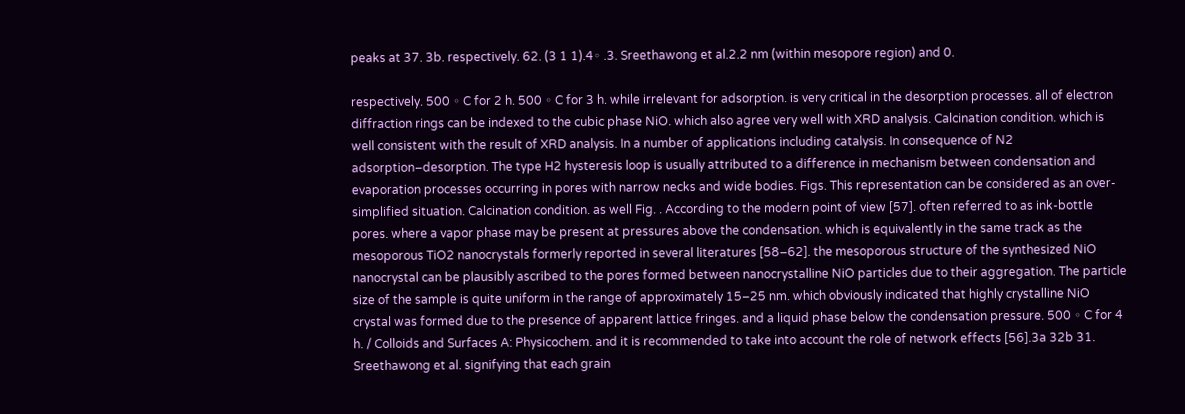peaks at 37. 3b. respectively. 62. (3 1 1).4◦ .3. Sreethawong et al.2.2 nm (within mesopore region) and 0.

respectively. 500 ◦ C for 2 h. 500 ◦ C for 3 h. while irrelevant for adsorption. is very critical in the desorption processes. all of electron diffraction rings can be indexed to the cubic phase NiO. which also agree very well with XRD analysis. Calcination condition. which is well consistent with the result of XRD analysis. In a number of applications including catalysis. In consequence of N2 adsorption–desorption. The type H2 hysteresis loop is usually attributed to a difference in mechanism between condensation and evaporation processes occurring in pores with narrow necks and wide bodies. Figs. This representation can be considered as an over-simplified situation. Calcination condition. as well Fig. . According to the modern point of view [57]. often referred to as ink-bottle pores. where a vapor phase may be present at pressures above the condensation. which is equivalently in the same track as the mesoporous TiO2 nanocrystals formerly reported in several literatures [58–62]. the mesoporous structure of the synthesized NiO nanocrystal can be plausibly ascribed to the pores formed between nanocrystalline NiO particles due to their aggregation. The particle size of the sample is quite uniform in the range of approximately 15–25 nm. which obviously indicated that highly crystalline NiO crystal was formed due to the presence of apparent lattice fringes. and a liquid phase below the condensation pressure. 500 ◦ C for 4 h. / Colloids and Surfaces A: Physicochem. and it is recommended to take into account the role of network effects [56].3a 32b 31. Sreethawong et al. signifying that each grain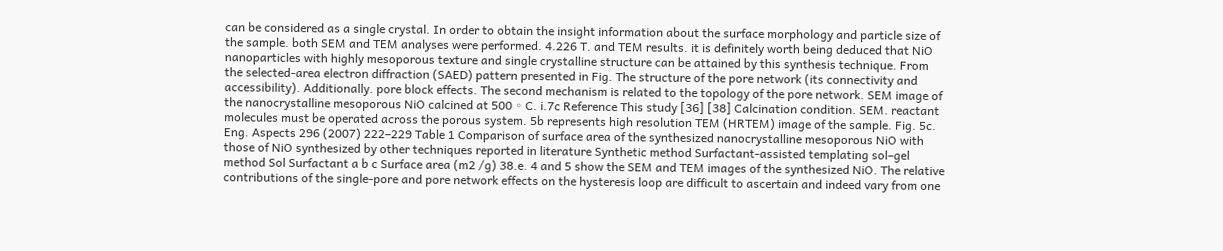can be considered as a single crystal. In order to obtain the insight information about the surface morphology and particle size of the sample. both SEM and TEM analyses were performed. 4.226 T. and TEM results. it is definitely worth being deduced that NiO nanoparticles with highly mesoporous texture and single crystalline structure can be attained by this synthesis technique. From the selected-area electron diffraction (SAED) pattern presented in Fig. The structure of the pore network (its connectivity and accessibility). Additionally. pore block effects. The second mechanism is related to the topology of the pore network. SEM image of the nanocrystalline mesoporous NiO calcined at 500 ◦ C. i.7c Reference This study [36] [38] Calcination condition. SEM. reactant molecules must be operated across the porous system. 5b represents high resolution TEM (HRTEM) image of the sample. Fig. 5c. Eng. Aspects 296 (2007) 222–229 Table 1 Comparison of surface area of the synthesized nanocrystalline mesoporous NiO with those of NiO synthesized by other techniques reported in literature Synthetic method Surfactant-assisted templating sol–gel method Sol Surfactant a b c Surface area (m2 /g) 38.e. 4 and 5 show the SEM and TEM images of the synthesized NiO. The relative contributions of the single-pore and pore network effects on the hysteresis loop are difficult to ascertain and indeed vary from one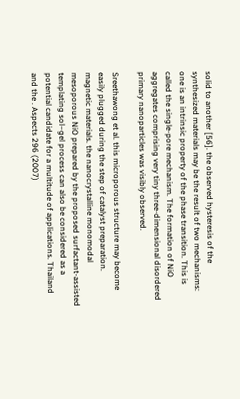solid to another [56]. the observed hysteresis of the synthesized materials may be the result of two mechanisms: one is an intrinsic property of the phase transition. This is called the single-pore mechanism. The formation of NiO aggregates comprising very tiny three-dimensional disordered primary nanoparticles was visibly observed.

Sreethawong et al. this microporous structure may become easily plugged during the step of catalyst preparation. magnetic materials. the nanocrystalline monomodal mesoporous NiO prepared by the proposed surfactant-assisted templating sol–gel process can also be considered as a potential candidate for a multitude of applications. Thailand and the . Aspects 296 (2007)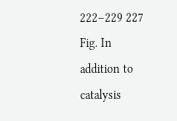222–229 227 Fig. In addition to catalysis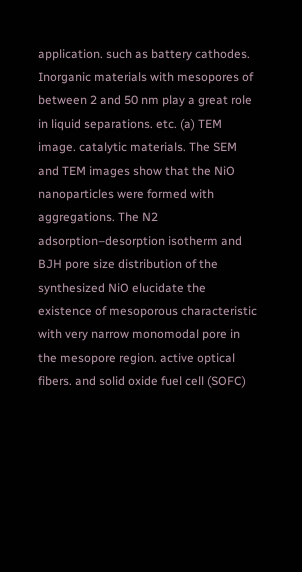application. such as battery cathodes. Inorganic materials with mesopores of between 2 and 50 nm play a great role in liquid separations. etc. (a) TEM image. catalytic materials. The SEM and TEM images show that the NiO nanoparticles were formed with aggregations. The N2 adsorption–desorption isotherm and BJH pore size distribution of the synthesized NiO elucidate the existence of mesoporous characteristic with very narrow monomodal pore in the mesopore region. active optical fibers. and solid oxide fuel cell (SOFC)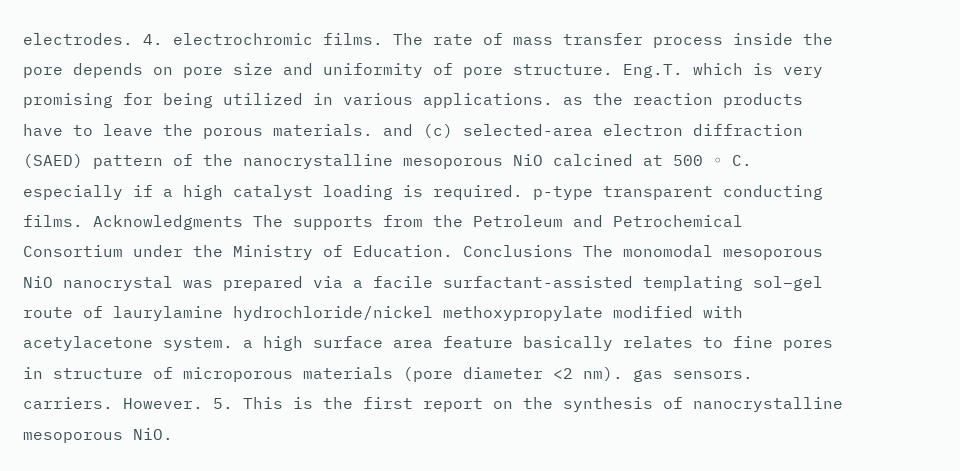electrodes. 4. electrochromic films. The rate of mass transfer process inside the pore depends on pore size and uniformity of pore structure. Eng.T. which is very promising for being utilized in various applications. as the reaction products have to leave the porous materials. and (c) selected-area electron diffraction (SAED) pattern of the nanocrystalline mesoporous NiO calcined at 500 ◦ C. especially if a high catalyst loading is required. p-type transparent conducting films. Acknowledgments The supports from the Petroleum and Petrochemical Consortium under the Ministry of Education. Conclusions The monomodal mesoporous NiO nanocrystal was prepared via a facile surfactant-assisted templating sol–gel route of laurylamine hydrochloride/nickel methoxypropylate modified with acetylacetone system. a high surface area feature basically relates to fine pores in structure of microporous materials (pore diameter <2 nm). gas sensors. carriers. However. 5. This is the first report on the synthesis of nanocrystalline mesoporous NiO.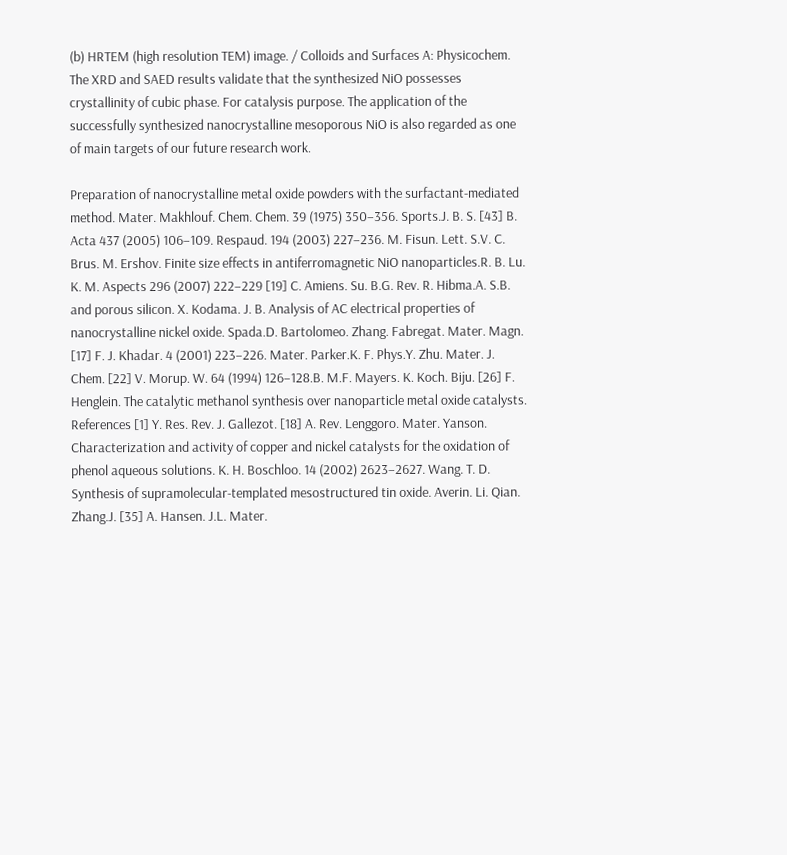(b) HRTEM (high resolution TEM) image. / Colloids and Surfaces A: Physicochem. The XRD and SAED results validate that the synthesized NiO possesses crystallinity of cubic phase. For catalysis purpose. The application of the successfully synthesized nanocrystalline mesoporous NiO is also regarded as one of main targets of our future research work.

Preparation of nanocrystalline metal oxide powders with the surfactant-mediated method. Mater. Makhlouf. Chem. Chem. 39 (1975) 350–356. Sports.J. B. S. [43] B. Acta 437 (2005) 106–109. Respaud. 194 (2003) 227–236. M. Fisun. Lett. S.V. C. Brus. M. Ershov. Finite size effects in antiferromagnetic NiO nanoparticles.R. B. Lu. K. M. Aspects 296 (2007) 222–229 [19] C. Amiens. Su. B.G. Rev. R. Hibma.A. S.B. and porous silicon. X. Kodama. J. B. Analysis of AC electrical properties of nanocrystalline nickel oxide. Spada.D. Bartolomeo. Zhang. Fabregat. Mater. Magn. [17] F. J. Khadar. 4 (2001) 223–226. Mater. Parker.K. F. Phys.Y. Zhu. Mater. J. Chem. [22] V. Morup. W. 64 (1994) 126–128.B. M.F. Mayers. K. Koch. Biju. [26] F. Henglein. The catalytic methanol synthesis over nanoparticle metal oxide catalysts. References [1] Y. Res. Rev. J. Gallezot. [18] A. Rev. Lenggoro. Mater. Yanson. Characterization and activity of copper and nickel catalysts for the oxidation of phenol aqueous solutions. K. H. Boschloo. 14 (2002) 2623–2627. Wang. T. D. Synthesis of supramolecular-templated mesostructured tin oxide. Averin. Li. Qian. Zhang.J. [35] A. Hansen. J.L. Mater.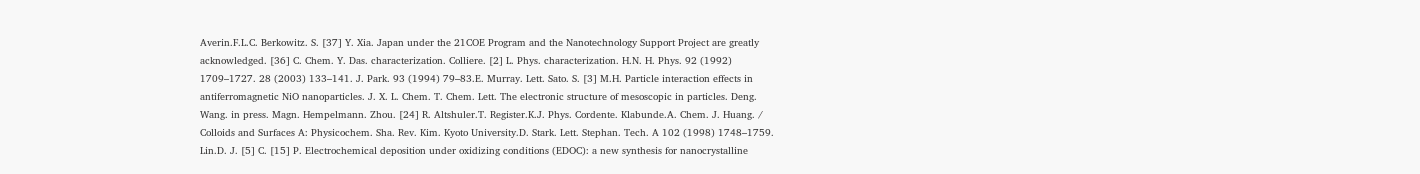Averin.F.L.C. Berkowitz. S. [37] Y. Xia. Japan under the 21COE Program and the Nanotechnology Support Project are greatly acknowledged. [36] C. Chem. Y. Das. characterization. Colliere. [2] L. Phys. characterization. H.N. H. Phys. 92 (1992) 1709–1727. 28 (2003) 133–141. J. Park. 93 (1994) 79–83.E. Murray. Lett. Sato. S. [3] M.H. Particle interaction effects in antiferromagnetic NiO nanoparticles. J. X. L. Chem. T. Chem. Lett. The electronic structure of mesoscopic in particles. Deng. Wang. in press. Magn. Hempelmann. Zhou. [24] R. Altshuler.T. Register.K.J. Phys. Cordente. Klabunde.A. Chem. J. Huang. / Colloids and Surfaces A: Physicochem. Sha. Rev. Kim. Kyoto University.D. Stark. Lett. Stephan. Tech. A 102 (1998) 1748–1759. Lin.D. J. [5] C. [15] P. Electrochemical deposition under oxidizing conditions (EDOC): a new synthesis for nanocrystalline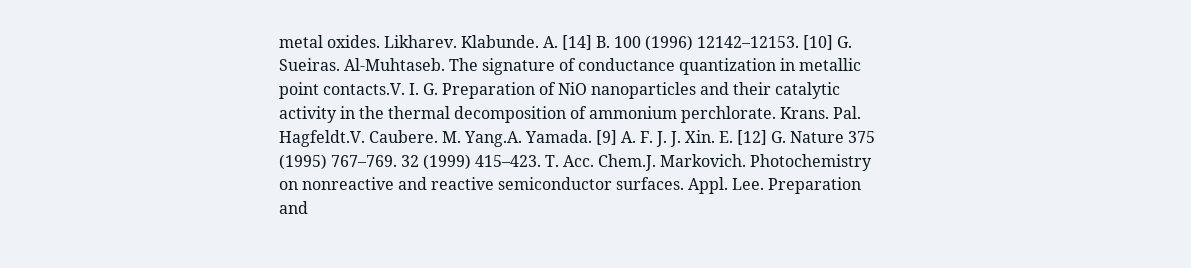metal oxides. Likharev. Klabunde. A. [14] B. 100 (1996) 12142–12153. [10] G. Sueiras. Al-Muhtaseb. The signature of conductance quantization in metallic point contacts.V. I. G. Preparation of NiO nanoparticles and their catalytic activity in the thermal decomposition of ammonium perchlorate. Krans. Pal. Hagfeldt.V. Caubere. M. Yang.A. Yamada. [9] A. F. J. J. Xin. E. [12] G. Nature 375 (1995) 767–769. 32 (1999) 415–423. T. Acc. Chem.J. Markovich. Photochemistry on nonreactive and reactive semiconductor surfaces. Appl. Lee. Preparation and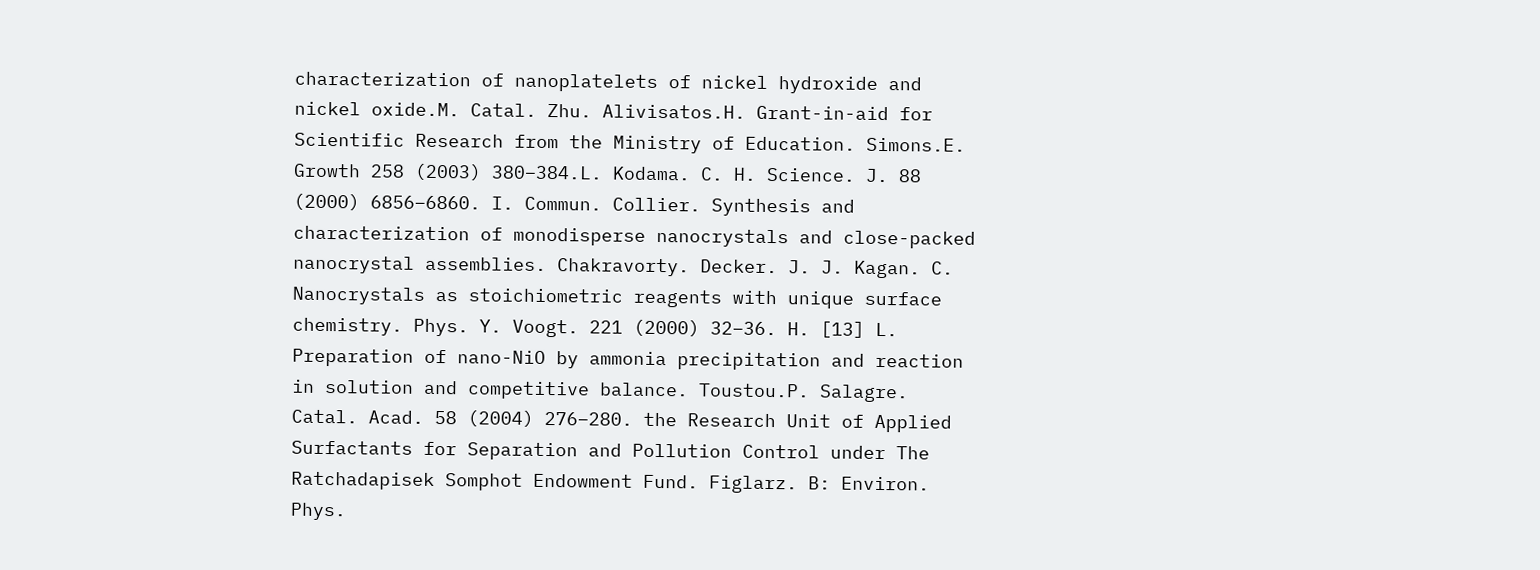characterization of nanoplatelets of nickel hydroxide and nickel oxide.M. Catal. Zhu. Alivisatos.H. Grant-in-aid for Scientific Research from the Ministry of Education. Simons.E. Growth 258 (2003) 380–384.L. Kodama. C. H. Science. J. 88 (2000) 6856–6860. I. Commun. Collier. Synthesis and characterization of monodisperse nanocrystals and close-packed nanocrystal assemblies. Chakravorty. Decker. J. J. Kagan. C. Nanocrystals as stoichiometric reagents with unique surface chemistry. Phys. Y. Voogt. 221 (2000) 32–36. H. [13] L. Preparation of nano-NiO by ammonia precipitation and reaction in solution and competitive balance. Toustou.P. Salagre. Catal. Acad. 58 (2004) 276–280. the Research Unit of Applied Surfactants for Separation and Pollution Control under The Ratchadapisek Somphot Endowment Fund. Figlarz. B: Environ. Phys.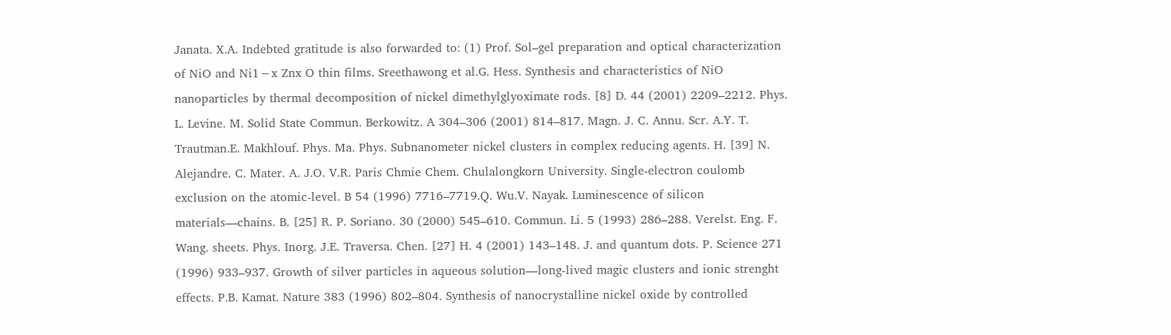Janata. X.A. Indebted gratitude is also forwarded to: (1) Prof. Sol–gel preparation and optical characterization of NiO and Ni1−x Znx O thin films. Sreethawong et al.G. Hess. Synthesis and characteristics of NiO nanoparticles by thermal decomposition of nickel dimethylglyoximate rods. [8] D. 44 (2001) 2209–2212. Phys. L. Levine. M. Solid State Commun. Berkowitz. A 304–306 (2001) 814–817. Magn. J. C. Annu. Scr. A.Y. T. Trautman.E. Makhlouf. Phys. Ma. Phys. Subnanometer nickel clusters in complex reducing agents. H. [39] N. Alejandre. C. Mater. A. J.O. V.R. Paris Chmie Chem. Chulalongkorn University. Single-electron coulomb exclusion on the atomic-level. B 54 (1996) 7716–7719.Q. Wu.V. Nayak. Luminescence of silicon materials—chains. B. [25] R. P. Soriano. 30 (2000) 545–610. Commun. Li. 5 (1993) 286–288. Verelst. Eng. F. Wang. sheets. Phys. Inorg. J.E. Traversa. Chen. [27] H. 4 (2001) 143–148. J. and quantum dots. P. Science 271 (1996) 933–937. Growth of silver particles in aqueous solution—long-lived magic clusters and ionic strenght effects. P.B. Kamat. Nature 383 (1996) 802–804. Synthesis of nanocrystalline nickel oxide by controlled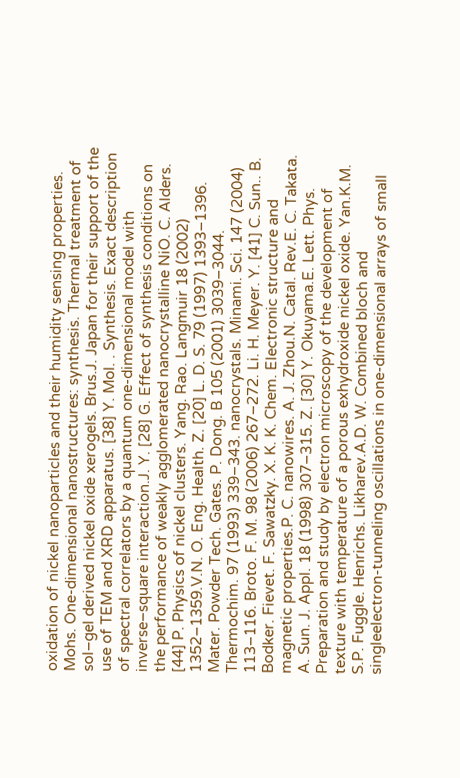oxidation of nickel nanoparticles and their humidity sensing properties. Mohs. One-dimensional nanostructures: synthesis. Thermal treatment of sol–gel derived nickel oxide xerogels. Brus.J. Japan for their support of the use of TEM and XRD apparatus. [38] Y. Mol. . Synthesis. Exact description of spectral correlators by a quantum one-dimensional model with inverse–square interaction.J. Y. [28] G. Effect of synthesis conditions on the performance of weakly agglomerated nanocrystalline NiO. C. Alders. [44] P. Physics of nickel clusters. Yang. Rao. Langmuir 18 (2002) 1352–1359.V.N. O. Eng. Health. Z. [20] L. D. S. 79 (1997) 1393–1396. Mater. Powder Tech. Gates. P. Dong. B 105 (2001) 3039–3044. Thermochim. 97 (1993) 339–343. nanocrystals. Minami. Sci. 147 (2004) 113–116. Broto. F. M. 98 (2006) 267–272. Li. H. Meyer. Y. [41] C. Sun.. B. Bodker. Fievet. F. Sawatzky. X. K. K. Chem. Electronic structure and magnetic properties.P. C. nanowires. A. J. Zhou.N. Catal. Rev.E. C. Takata. A. Sun. J. Appl. 18 (1998) 307–315. Z. [30] Y. Okuyama.E. Lett. Phys. Preparation and study by electron microscopy of the development of texture with temperature of a porous exhydroxide nickel oxide. Yan.K.M. S.P. Fuggle. Henrichs. Likharev.A.D. W. Combined bloch and singleelectron-tunneling oscillations in one-dimensional arrays of small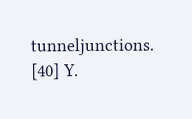tunneljunctions. [40] Y.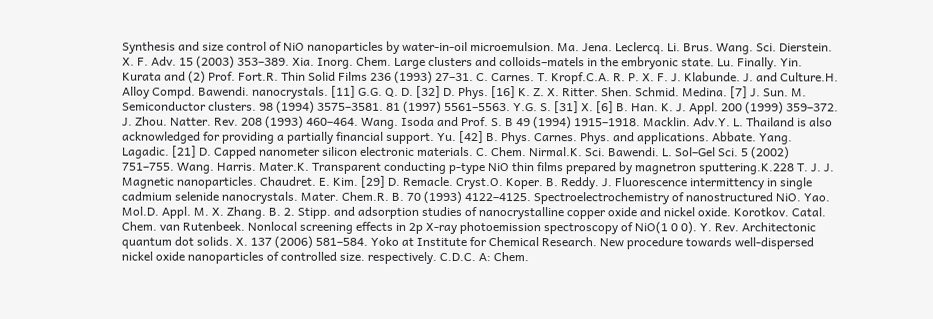Synthesis and size control of NiO nanoparticles by water-in-oil microemulsion. Ma. Jena. Leclercq. Li. Brus. Wang. Sci. Dierstein. X. F. Adv. 15 (2003) 353–389. Xia. Inorg. Chem. Large clusters and colloids–matels in the embryonic state. Lu. Finally. Yin. Kurata and (2) Prof. Fort.R. Thin Solid Films 236 (1993) 27–31. C. Carnes. T. Kropf.C.A. R. P. X. F. J. Klabunde. J. and Culture.H. Alloy Compd. Bawendi. nanocrystals. [11] G.G. Q. D. [32] D. Phys. [16] K. Z. X. Ritter. Shen. Schmid. Medina. [7] J. Sun. M. Semiconductor clusters. 98 (1994) 3575–3581. 81 (1997) 5561–5563. Y.G. S. [31] X. [6] B. Han. K. J. Appl. 200 (1999) 359–372. J. Zhou. Natter. Rev. 208 (1993) 460–464. Wang. Isoda and Prof. S. B 49 (1994) 1915–1918. Macklin. Adv.Y. L. Thailand is also acknowledged for providing a partially financial support. Yu. [42] B. Phys. Carnes. Phys. and applications. Abbate. Yang. Lagadic. [21] D. Capped nanometer silicon electronic materials. C. Chem. Nirmal.K. Sci. Bawendi. L. Sol–Gel Sci. 5 (2002) 751–755. Wang. Harris. Mater.K. Transparent conducting p-type NiO thin films prepared by magnetron sputtering.K.228 T. J. J. Magnetic nanoparticles. Chaudret. E. Kim. [29] D. Remacle. Cryst.O. Koper. B. Reddy. J. Fluorescence intermittency in single cadmium selenide nanocrystals. Mater. Chem.R. B. 70 (1993) 4122–4125. Spectroelectrochemistry of nanostructured NiO. Yao. Mol.D. Appl. M. X. Zhang. B. 2. Stipp. and adsorption studies of nanocrystalline copper oxide and nickel oxide. Korotkov. Catal. Chem. van Rutenbeek. Nonlocal screening effects in 2p X-ray photoemission spectroscopy of NiO(1 0 0). Y. Rev. Architectonic quantum dot solids. X. 137 (2006) 581–584. Yoko at Institute for Chemical Research. New procedure towards well-dispersed nickel oxide nanoparticles of controlled size. respectively. C.D.C. A: Chem.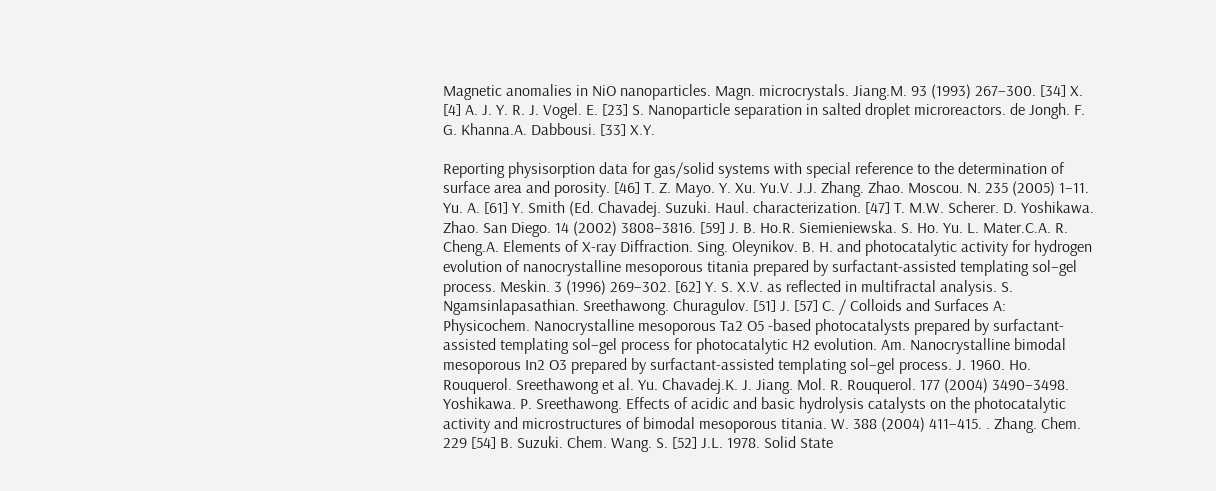Magnetic anomalies in NiO nanoparticles. Magn. microcrystals. Jiang.M. 93 (1993) 267–300. [34] X. [4] A. J. Y. R. J. Vogel. E. [23] S. Nanoparticle separation in salted droplet microreactors. de Jongh. F. G. Khanna.A. Dabbousi. [33] X.Y.

Reporting physisorption data for gas/solid systems with special reference to the determination of surface area and porosity. [46] T. Z. Mayo. Y. Xu. Yu.V. J.J. Zhang. Zhao. Moscou. N. 235 (2005) 1–11. Yu. A. [61] Y. Smith (Ed. Chavadej. Suzuki. Haul. characterization. [47] T. M.W. Scherer. D. Yoshikawa. Zhao. San Diego. 14 (2002) 3808–3816. [59] J. B. Ho.R. Siemieniewska. S. Ho. Yu. L. Mater.C.A. R. Cheng.A. Elements of X-ray Diffraction. Sing. Oleynikov. B. H. and photocatalytic activity for hydrogen evolution of nanocrystalline mesoporous titania prepared by surfactant-assisted templating sol–gel process. Meskin. 3 (1996) 269–302. [62] Y. S. X.V. as reflected in multifractal analysis. S. Ngamsinlapasathian. Sreethawong. Churagulov. [51] J. [57] C. / Colloids and Surfaces A: Physicochem. Nanocrystalline mesoporous Ta2 O5 -based photocatalysts prepared by surfactant-assisted templating sol–gel process for photocatalytic H2 evolution. Am. Nanocrystalline bimodal mesoporous In2 O3 prepared by surfactant-assisted templating sol–gel process. J. 1960. Ho. Rouquerol. Sreethawong et al. Yu. Chavadej.K. J. Jiang. Mol. R. Rouquerol. 177 (2004) 3490–3498. Yoshikawa. P. Sreethawong. Effects of acidic and basic hydrolysis catalysts on the photocatalytic activity and microstructures of bimodal mesoporous titania. W. 388 (2004) 411–415. . Zhang. Chem. 229 [54] B. Suzuki. Chem. Wang. S. [52] J.L. 1978. Solid State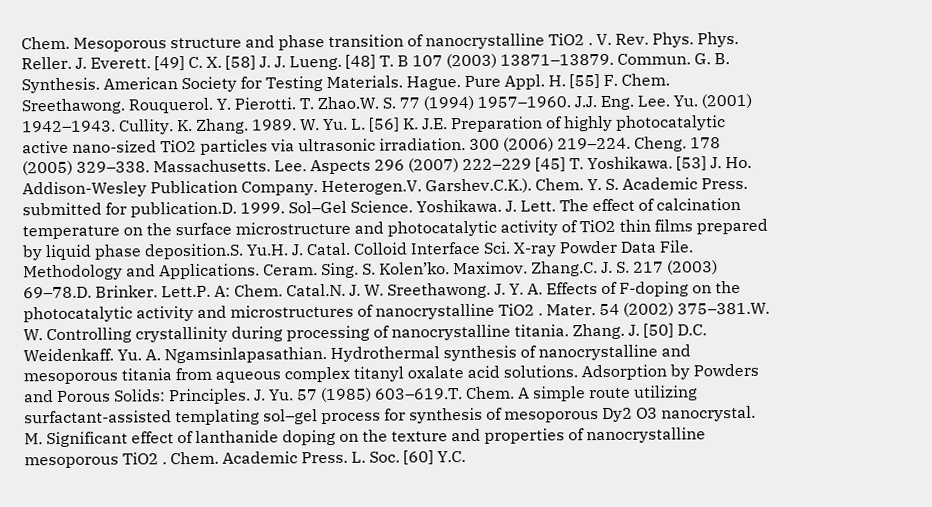Chem. Mesoporous structure and phase transition of nanocrystalline TiO2 . V. Rev. Phys. Phys. Reller. J. Everett. [49] C. X. [58] J. J. Lueng. [48] T. B 107 (2003) 13871–13879. Commun. G. B. Synthesis. American Society for Testing Materials. Hague. Pure Appl. H. [55] F. Chem. Sreethawong. Rouquerol. Y. Pierotti. T. Zhao.W. S. 77 (1994) 1957–1960. J.J. Eng. Lee. Yu. (2001) 1942–1943. Cullity. K. Zhang. 1989. W. Yu. L. [56] K. J.E. Preparation of highly photocatalytic active nano-sized TiO2 particles via ultrasonic irradiation. 300 (2006) 219–224. Cheng. 178 (2005) 329–338. Massachusetts. Lee. Aspects 296 (2007) 222–229 [45] T. Yoshikawa. [53] J. Ho. Addison-Wesley Publication Company. Heterogen.V. Garshev.C.K.). Chem. Y. S. Academic Press. submitted for publication.D. 1999. Sol–Gel Science. Yoshikawa. J. Lett. The effect of calcination temperature on the surface microstructure and photocatalytic activity of TiO2 thin films prepared by liquid phase deposition.S. Yu.H. J. Catal. Colloid Interface Sci. X-ray Powder Data File. Methodology and Applications. Ceram. Sing. S. Kolen’ko. Maximov. Zhang.C. J. S. 217 (2003) 69–78.D. Brinker. Lett.P. A: Chem. Catal.N. J. W. Sreethawong. J. Y. A. Effects of F-doping on the photocatalytic activity and microstructures of nanocrystalline TiO2 . Mater. 54 (2002) 375–381.W. W. Controlling crystallinity during processing of nanocrystalline titania. Zhang. J. [50] D.C. Weidenkaff. Yu. A. Ngamsinlapasathian. Hydrothermal synthesis of nanocrystalline and mesoporous titania from aqueous complex titanyl oxalate acid solutions. Adsorption by Powders and Porous Solids: Principles. J. Yu. 57 (1985) 603–619.T. Chem. A simple route utilizing surfactant-assisted templating sol–gel process for synthesis of mesoporous Dy2 O3 nanocrystal. M. Significant effect of lanthanide doping on the texture and properties of nanocrystalline mesoporous TiO2 . Chem. Academic Press. L. Soc. [60] Y.C.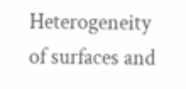Heterogeneity of surfaces and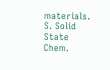materials. S. Solid State Chem.